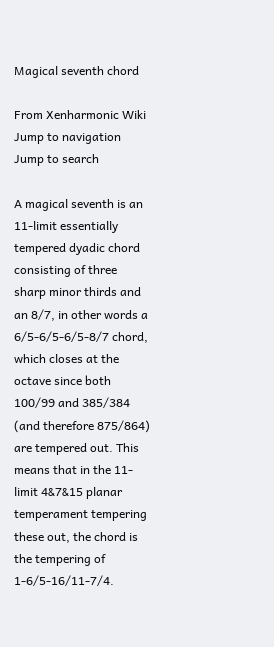Magical seventh chord

From Xenharmonic Wiki
Jump to navigation Jump to search

A magical seventh is an 11-limit essentially tempered dyadic chord consisting of three sharp minor thirds and an 8/7, in other words a 6/5-6/5-6/5-8/7 chord, which closes at the octave since both 100/99 and 385/384 (and therefore 875/864) are tempered out. This means that in the 11-limit 4&7&15 planar temperament tempering these out, the chord is the tempering of 1-6/5-16/11-7/4.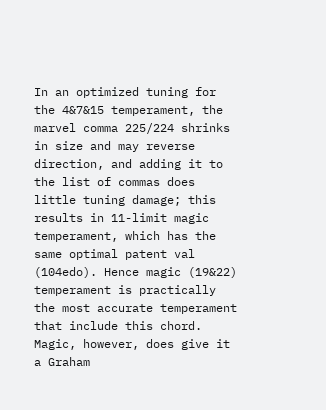In an optimized tuning for the 4&7&15 temperament, the marvel comma 225/224 shrinks in size and may reverse direction, and adding it to the list of commas does little tuning damage; this results in 11-limit magic temperament, which has the same optimal patent val (104edo). Hence magic (19&22) temperament is practically the most accurate temperament that include this chord. Magic, however, does give it a Graham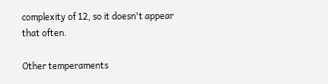complexity of 12, so it doesn't appear that often.

Other temperaments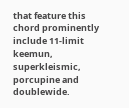that feature this chord prominently include 11-limit keemun, superkleismic, porcupine and doublewide.